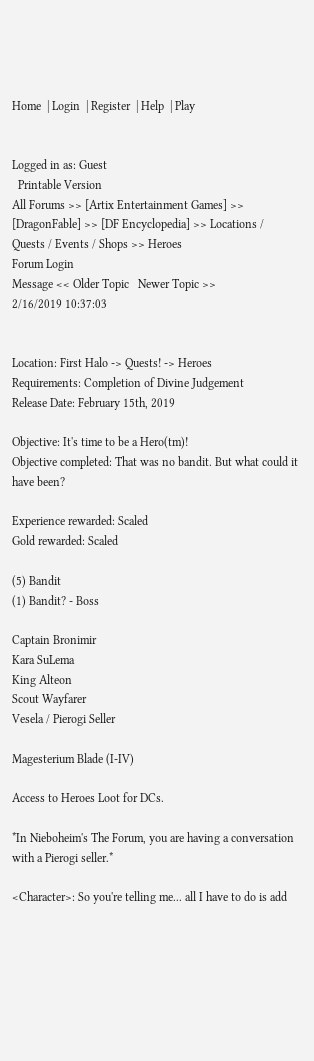Home  | Login  | Register  | Help  | Play


Logged in as: Guest
  Printable Version
All Forums >> [Artix Entertainment Games] >> [DragonFable] >> [DF Encyclopedia] >> Locations / Quests / Events / Shops >> Heroes
Forum Login
Message << Older Topic   Newer Topic >>
2/16/2019 10:37:03


Location: First Halo -> Quests! -> Heroes
Requirements: Completion of Divine Judgement
Release Date: February 15th, 2019

Objective: It's time to be a Hero(tm)!
Objective completed: That was no bandit. But what could it have been?

Experience rewarded: Scaled
Gold rewarded: Scaled

(5) Bandit
(1) Bandit? - Boss

Captain Bronimir
Kara SuLema
King Alteon
Scout Wayfarer
Vesela / Pierogi Seller

Magesterium Blade (I-IV)

Access to Heroes Loot for DCs.

*In Nieboheim's The Forum, you are having a conversation with a Pierogi seller.*

<Character>: So you're telling me... all I have to do is add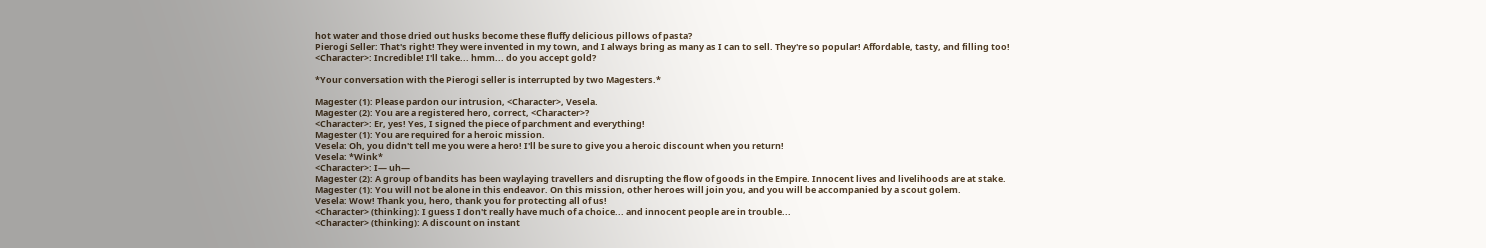hot water and those dried out husks become these fluffy delicious pillows of pasta?
Pierogi Seller: That's right! They were invented in my town, and I always bring as many as I can to sell. They're so popular! Affordable, tasty, and filling too!
<Character>: Incredible! I'll take... hmm... do you accept gold?

*Your conversation with the Pierogi seller is interrupted by two Magesters.*

Magester (1): Please pardon our intrusion, <Character>, Vesela.
Magester (2): You are a registered hero, correct, <Character>?
<Character>: Er, yes! Yes, I signed the piece of parchment and everything!
Magester (1): You are required for a heroic mission.
Vesela: Oh, you didn't tell me you were a hero! I'll be sure to give you a heroic discount when you return!
Vesela: *Wink*
<Character>: I— uh—
Magester (2): A group of bandits has been waylaying travellers and disrupting the flow of goods in the Empire. Innocent lives and livelihoods are at stake.
Magester (1): You will not be alone in this endeavor. On this mission, other heroes will join you, and you will be accompanied by a scout golem.
Vesela: Wow! Thank you, hero, thank you for protecting all of us!
<Character> (thinking): I guess I don't really have much of a choice... and innocent people are in trouble...
<Character> (thinking): A discount on instant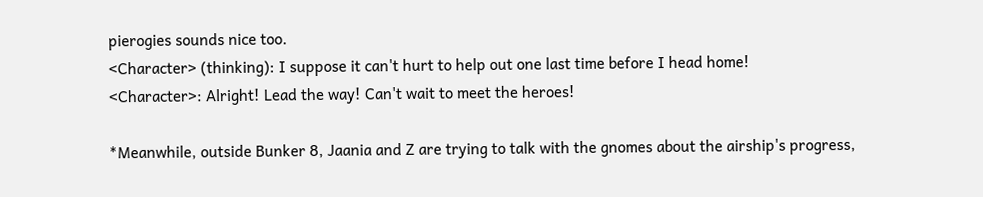pierogies sounds nice too.
<Character> (thinking): I suppose it can't hurt to help out one last time before I head home!
<Character>: Alright! Lead the way! Can't wait to meet the heroes!

*Meanwhile, outside Bunker 8, Jaania and Z are trying to talk with the gnomes about the airship's progress,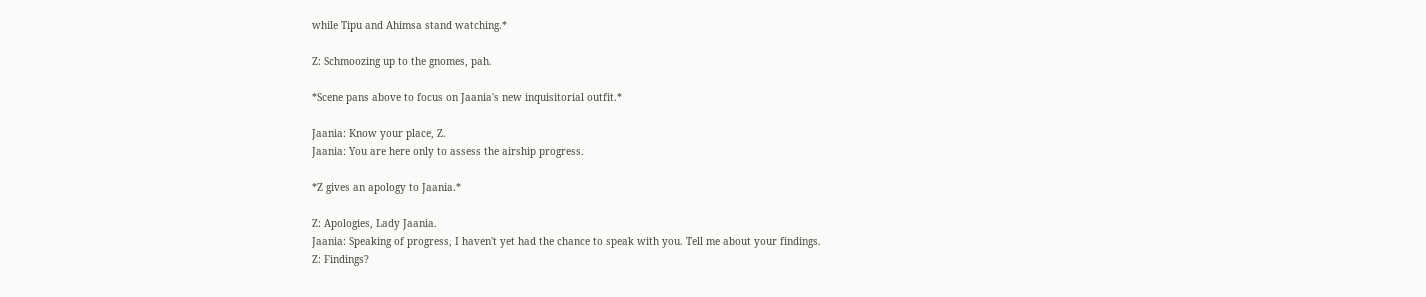while Tipu and Ahimsa stand watching.*

Z: Schmoozing up to the gnomes, pah.

*Scene pans above to focus on Jaania's new inquisitorial outfit.*

Jaania: Know your place, Z.
Jaania: You are here only to assess the airship progress.

*Z gives an apology to Jaania.*

Z: Apologies, Lady Jaania.
Jaania: Speaking of progress, I haven't yet had the chance to speak with you. Tell me about your findings.
Z: Findings?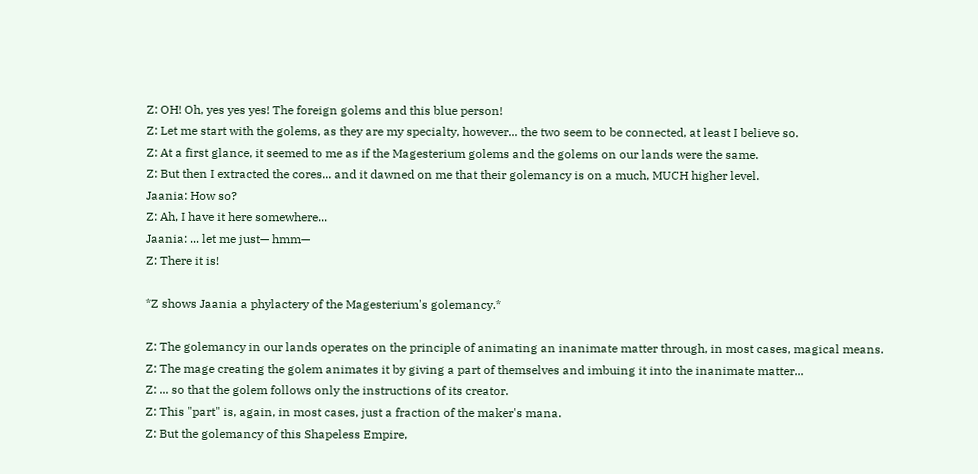Z: OH! Oh, yes yes yes! The foreign golems and this blue person!
Z: Let me start with the golems, as they are my specialty, however... the two seem to be connected, at least I believe so.
Z: At a first glance, it seemed to me as if the Magesterium golems and the golems on our lands were the same.
Z: But then I extracted the cores... and it dawned on me that their golemancy is on a much, MUCH higher level.
Jaania: How so?
Z: Ah, I have it here somewhere...
Jaania: ... let me just— hmm—
Z: There it is!

*Z shows Jaania a phylactery of the Magesterium's golemancy.*

Z: The golemancy in our lands operates on the principle of animating an inanimate matter through, in most cases, magical means.
Z: The mage creating the golem animates it by giving a part of themselves and imbuing it into the inanimate matter...
Z: ... so that the golem follows only the instructions of its creator.
Z: This "part" is, again, in most cases, just a fraction of the maker's mana.
Z: But the golemancy of this Shapeless Empire,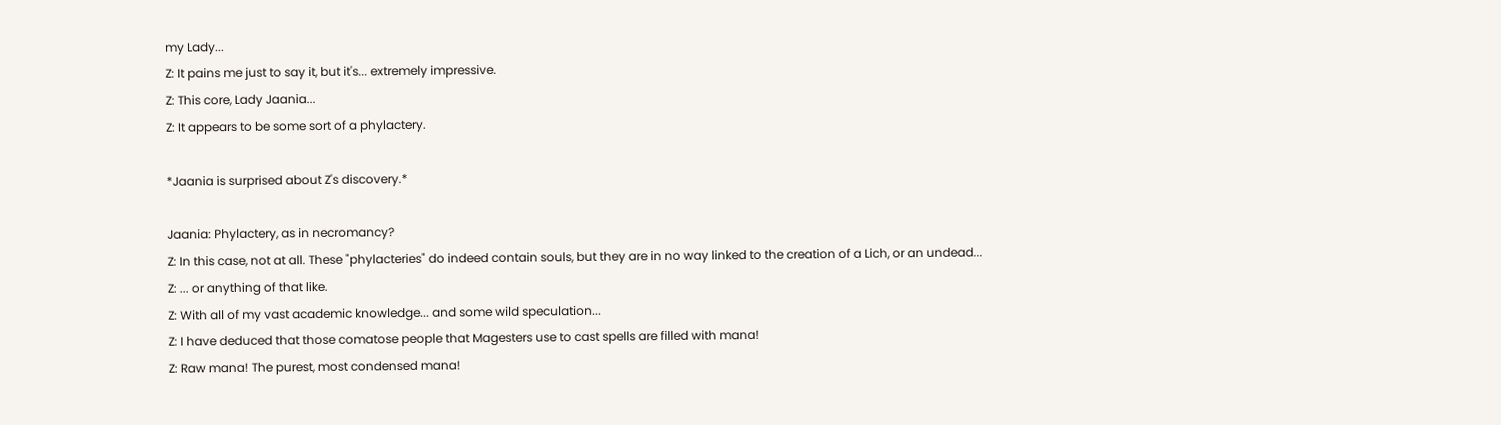my Lady...
Z: It pains me just to say it, but it's... extremely impressive.
Z: This core, Lady Jaania...
Z: It appears to be some sort of a phylactery.

*Jaania is surprised about Z's discovery.*

Jaania: Phylactery, as in necromancy?
Z: In this case, not at all. These "phylacteries" do indeed contain souls, but they are in no way linked to the creation of a Lich, or an undead...
Z: ... or anything of that like.
Z: With all of my vast academic knowledge... and some wild speculation...
Z: I have deduced that those comatose people that Magesters use to cast spells are filled with mana!
Z: Raw mana! The purest, most condensed mana!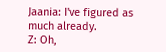Jaania: I've figured as much already.
Z: Oh,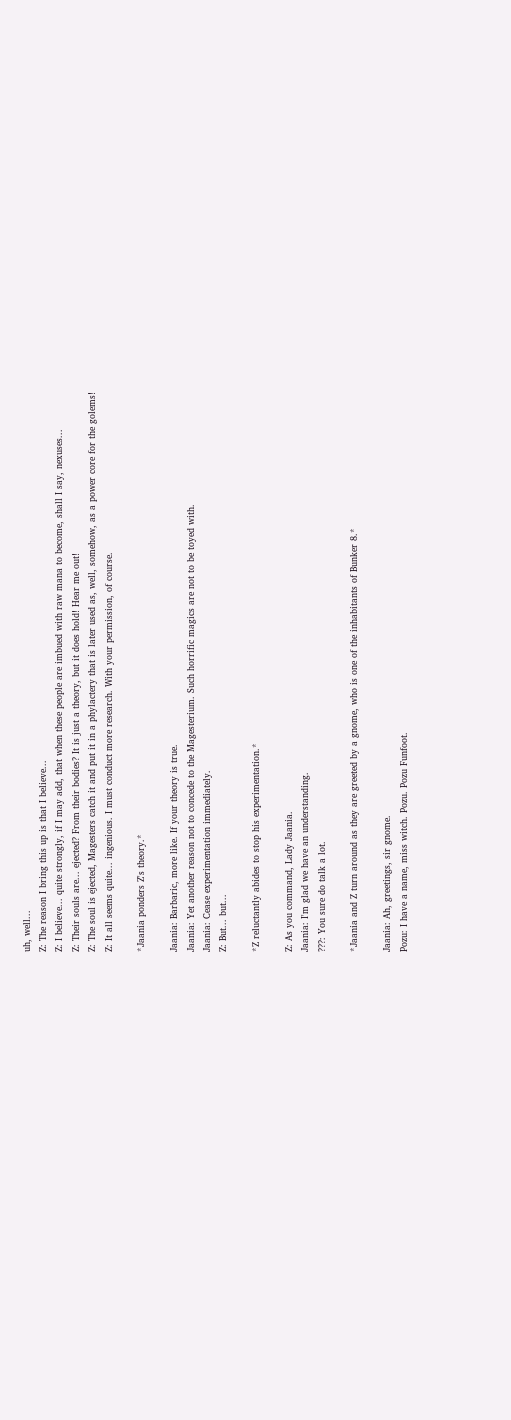uh, well...
Z: The reason I bring this up is that I believe...
Z: I believe... quite strongly, if I may add, that when these people are imbued with raw mana to become, shall I say, nexuses...
Z: Their souls are... ejected? From their bodies? It is just a theory, but it does hold! Hear me out!
Z: The soul is ejected, Magesters catch it and put it in a phylactery that is later used as, well, somehow, as a power core for the golems!
Z: It all seems quite... ingenious. I must conduct more research. With your permission, of course.

*Jaania ponders Z's theory.*

Jaania: Barbaric, more like. If your theory is true.
Jaania: Yet another reason not to concede to the Magesterium. Such horrific magics are not to be toyed with.
Jaania: Cease experimentation immediately.
Z: But... but...

*Z reluctantly abides to stop his experimentation.*

Z: As you command, Lady Jaania.
Jaania: I'm glad we have an understanding.
???: You sure do talk a lot.

*Jaania and Z turn around as they are greeted by a gnome, who is one of the inhabitants of Bunker 8.*

Jaania: Ah, greetings, sir gnome.
Pozu: I have a name, miss witch. Pozu. Pozu Funfoot.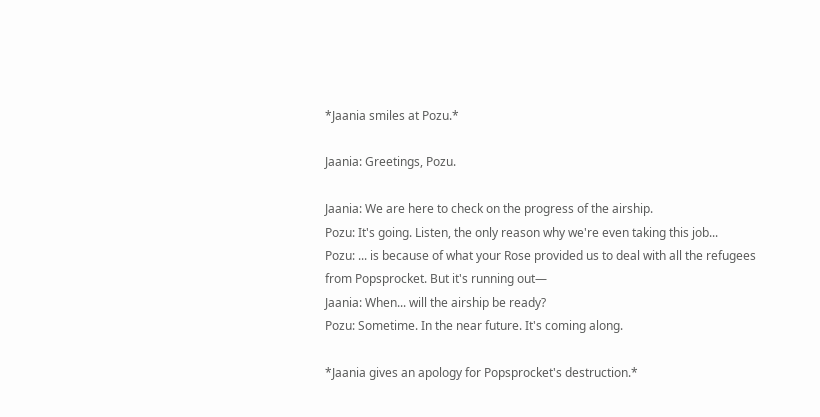*Jaania smiles at Pozu.*

Jaania: Greetings, Pozu.

Jaania: We are here to check on the progress of the airship.
Pozu: It's going. Listen, the only reason why we're even taking this job...
Pozu: ... is because of what your Rose provided us to deal with all the refugees from Popsprocket. But it's running out—
Jaania: When... will the airship be ready?
Pozu: Sometime. In the near future. It's coming along.

*Jaania gives an apology for Popsprocket's destruction.*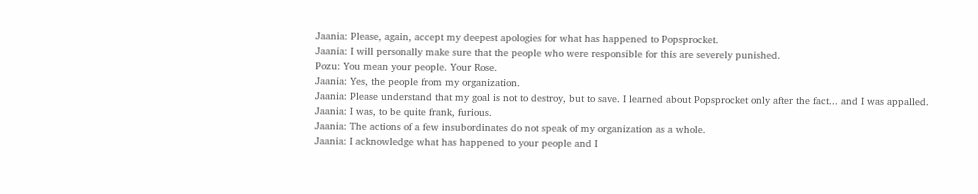Jaania: Please, again, accept my deepest apologies for what has happened to Popsprocket.
Jaania: I will personally make sure that the people who were responsible for this are severely punished.
Pozu: You mean your people. Your Rose.
Jaania: Yes, the people from my organization.
Jaania: Please understand that my goal is not to destroy, but to save. I learned about Popsprocket only after the fact... and I was appalled.
Jaania: I was, to be quite frank, furious.
Jaania: The actions of a few insubordinates do not speak of my organization as a whole.
Jaania: I acknowledge what has happened to your people and I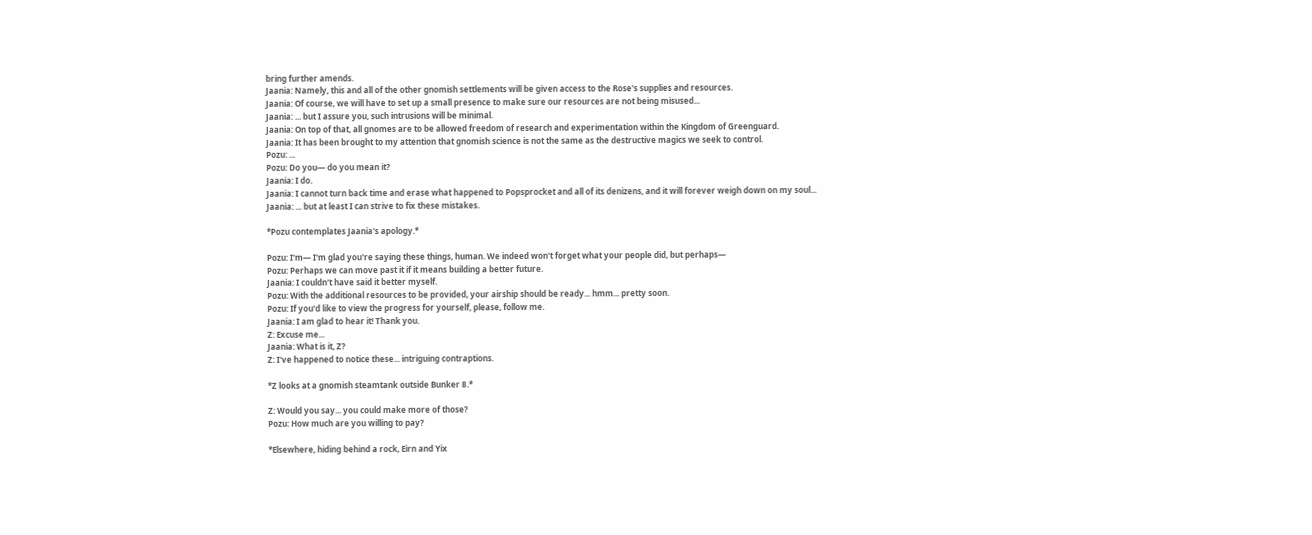bring further amends.
Jaania: Namely, this and all of the other gnomish settlements will be given access to the Rose's supplies and resources.
Jaania: Of course, we will have to set up a small presence to make sure our resources are not being misused...
Jaania: ... but I assure you, such intrusions will be minimal.
Jaania: On top of that, all gnomes are to be allowed freedom of research and experimentation within the Kingdom of Greenguard.
Jaania: It has been brought to my attention that gnomish science is not the same as the destructive magics we seek to control.
Pozu: ...
Pozu: Do you— do you mean it?
Jaania: I do.
Jaania: I cannot turn back time and erase what happened to Popsprocket and all of its denizens, and it will forever weigh down on my soul...
Jaania: ... but at least I can strive to fix these mistakes.

*Pozu contemplates Jaania's apology.*

Pozu: I'm— I'm glad you're saying these things, human. We indeed won't forget what your people did, but perhaps—
Pozu: Perhaps we can move past it if it means building a better future.
Jaania: I couldn't have said it better myself.
Pozu: With the additional resources to be provided, your airship should be ready... hmm... pretty soon.
Pozu: If you'd like to view the progress for yourself, please, follow me.
Jaania: I am glad to hear it! Thank you.
Z: Excuse me...
Jaania: What is it, Z?
Z: I've happened to notice these... intriguing contraptions.

*Z looks at a gnomish steamtank outside Bunker 8.*

Z: Would you say... you could make more of those?
Pozu: How much are you willing to pay?

*Elsewhere, hiding behind a rock, Eirn and Yix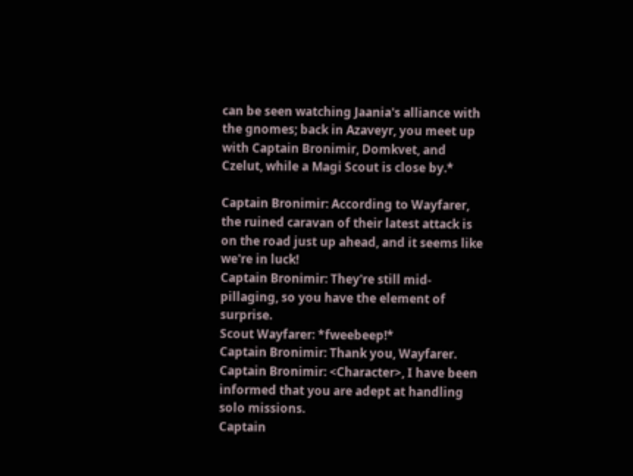can be seen watching Jaania's alliance with the gnomes; back in Azaveyr, you meet up with Captain Bronimir, Domkvet, and Czelut, while a Magi Scout is close by.*

Captain Bronimir: According to Wayfarer, the ruined caravan of their latest attack is on the road just up ahead, and it seems like we're in luck!
Captain Bronimir: They're still mid-pillaging, so you have the element of surprise.
Scout Wayfarer: *fweebeep!*
Captain Bronimir: Thank you, Wayfarer.
Captain Bronimir: <Character>, I have been informed that you are adept at handling solo missions.
Captain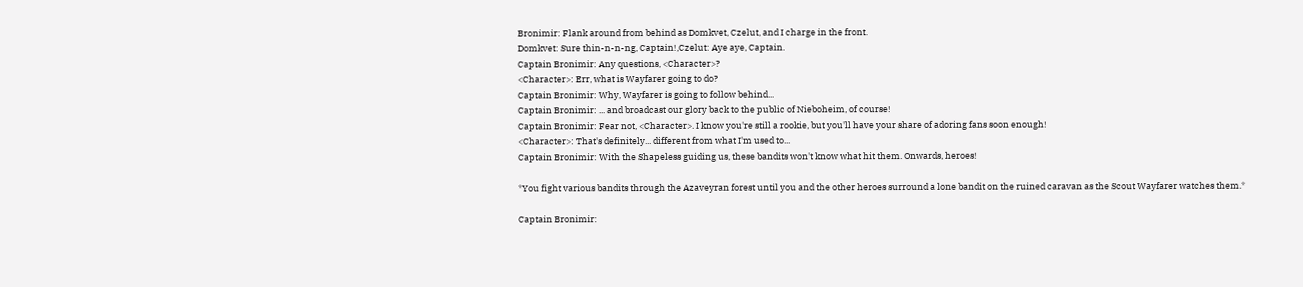Bronimir: Flank around from behind as Domkvet, Czelut, and I charge in the front.
Domkvet: Sure thin-n-n-ng, Captain!,Czelut: Aye aye, Captain.
Captain Bronimir: Any questions, <Character>?
<Character>: Err, what is Wayfarer going to do?
Captain Bronimir: Why, Wayfarer is going to follow behind...
Captain Bronimir: ... and broadcast our glory back to the public of Nieboheim, of course!
Captain Bronimir: Fear not, <Character>. I know you're still a rookie, but you'll have your share of adoring fans soon enough!
<Character>: That's definitely... different from what I'm used to...
Captain Bronimir: With the Shapeless guiding us, these bandits won't know what hit them. Onwards, heroes!

*You fight various bandits through the Azaveyran forest until you and the other heroes surround a lone bandit on the ruined caravan as the Scout Wayfarer watches them.*

Captain Bronimir: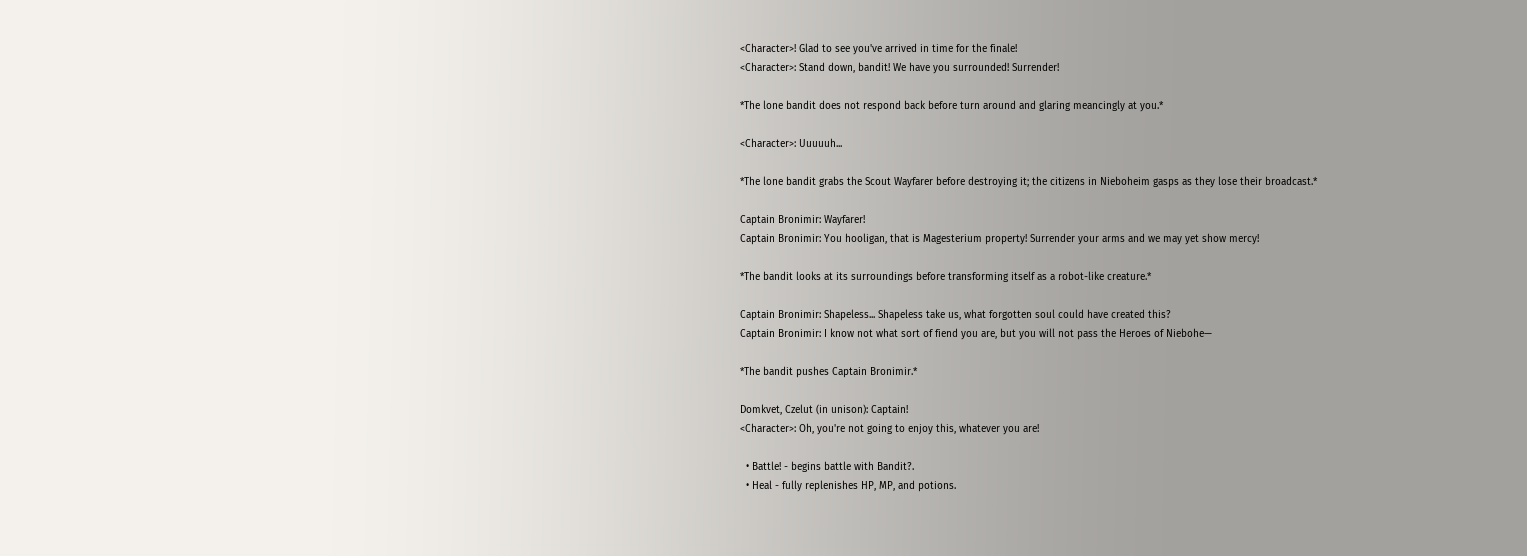<Character>! Glad to see you've arrived in time for the finale!
<Character>: Stand down, bandit! We have you surrounded! Surrender!

*The lone bandit does not respond back before turn around and glaring meancingly at you.*

<Character>: Uuuuuh...

*The lone bandit grabs the Scout Wayfarer before destroying it; the citizens in Nieboheim gasps as they lose their broadcast.*

Captain Bronimir: Wayfarer!
Captain Bronimir: You hooligan, that is Magesterium property! Surrender your arms and we may yet show mercy!

*The bandit looks at its surroundings before transforming itself as a robot-like creature.*

Captain Bronimir: Shapeless... Shapeless take us, what forgotten soul could have created this?
Captain Bronimir: I know not what sort of fiend you are, but you will not pass the Heroes of Niebohe—

*The bandit pushes Captain Bronimir.*

Domkvet, Czelut (in unison): Captain!
<Character>: Oh, you're not going to enjoy this, whatever you are!

  • Battle! - begins battle with Bandit?.
  • Heal - fully replenishes HP, MP, and potions.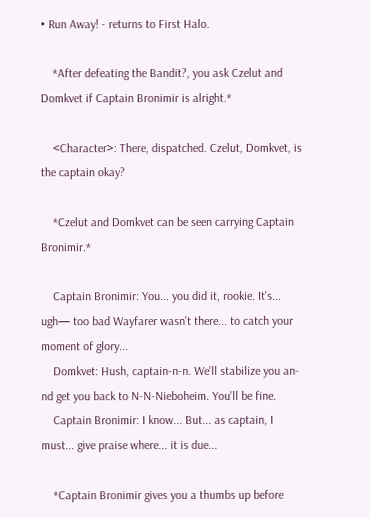• Run Away! - returns to First Halo.

    *After defeating the Bandit?, you ask Czelut and Domkvet if Captain Bronimir is alright.*

    <Character>: There, dispatched. Czelut, Domkvet, is the captain okay?

    *Czelut and Domkvet can be seen carrying Captain Bronimir.*

    Captain Bronimir: You... you did it, rookie. It's... ugh— too bad Wayfarer wasn't there... to catch your moment of glory...
    Domkvet: Hush, captain-n-n. We'll stabilize you an-nd get you back to N-N-Nieboheim. You'll be fine.
    Captain Bronimir: I know... But... as captain, I must... give praise where... it is due...

    *Captain Bronimir gives you a thumbs up before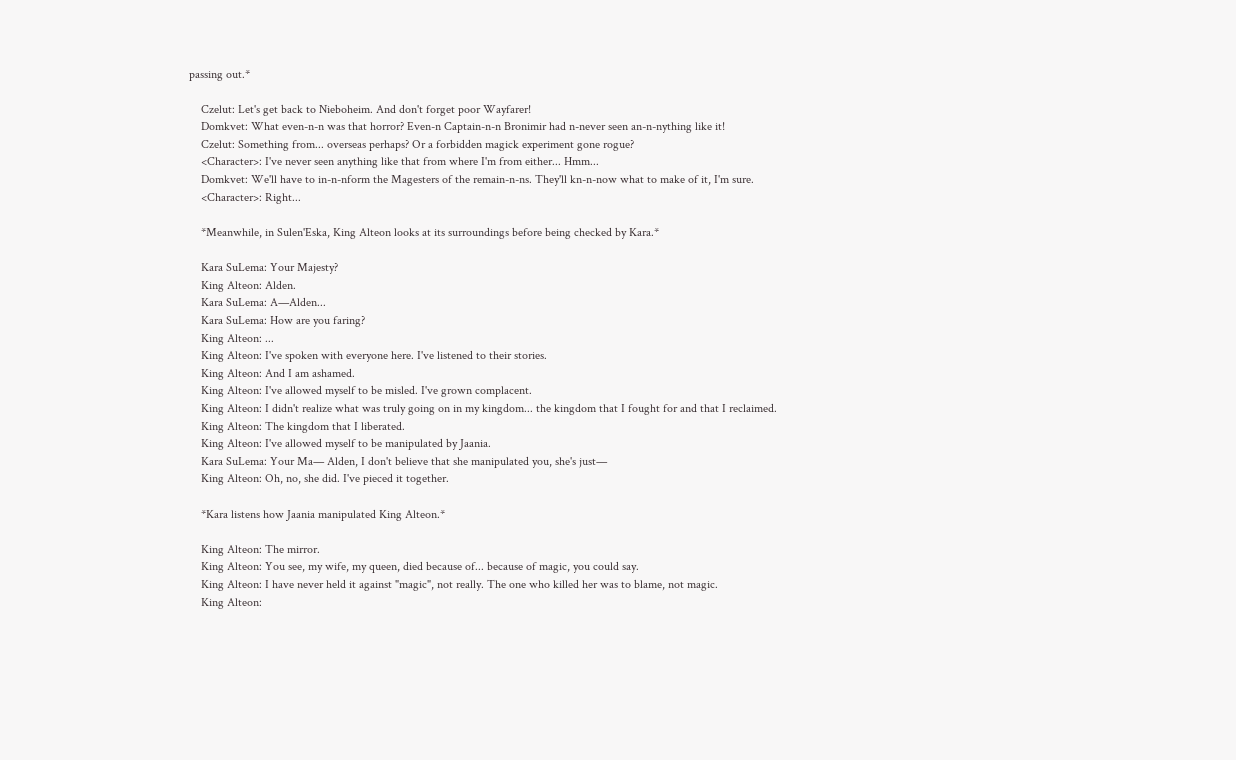passing out.*

    Czelut: Let's get back to Nieboheim. And don't forget poor Wayfarer!
    Domkvet: What even-n-n was that horror? Even-n Captain-n-n Bronimir had n-never seen an-n-nything like it!
    Czelut: Something from... overseas perhaps? Or a forbidden magick experiment gone rogue?
    <Character>: I've never seen anything like that from where I'm from either... Hmm...
    Domkvet: We'll have to in-n-nform the Magesters of the remain-n-ns. They'll kn-n-now what to make of it, I'm sure.
    <Character>: Right...

    *Meanwhile, in Sulen'Eska, King Alteon looks at its surroundings before being checked by Kara.*

    Kara SuLema: Your Majesty?
    King Alteon: Alden.
    Kara SuLema: A—Alden...
    Kara SuLema: How are you faring?
    King Alteon: ...
    King Alteon: I've spoken with everyone here. I've listened to their stories.
    King Alteon: And I am ashamed.
    King Alteon: I've allowed myself to be misled. I've grown complacent.
    King Alteon: I didn't realize what was truly going on in my kingdom... the kingdom that I fought for and that I reclaimed.
    King Alteon: The kingdom that I liberated.
    King Alteon: I've allowed myself to be manipulated by Jaania.
    Kara SuLema: Your Ma— Alden, I don't believe that she manipulated you, she's just—
    King Alteon: Oh, no, she did. I've pieced it together.

    *Kara listens how Jaania manipulated King Alteon.*

    King Alteon: The mirror.
    King Alteon: You see, my wife, my queen, died because of... because of magic, you could say.
    King Alteon: I have never held it against "magic", not really. The one who killed her was to blame, not magic.
    King Alteon: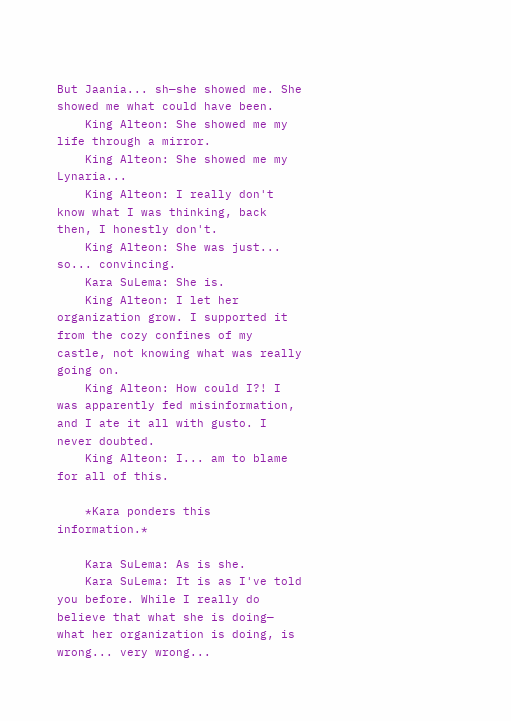But Jaania... sh—she showed me. She showed me what could have been.
    King Alteon: She showed me my life through a mirror.
    King Alteon: She showed me my Lynaria...
    King Alteon: I really don't know what I was thinking, back then, I honestly don't.
    King Alteon: She was just... so... convincing.
    Kara SuLema: She is.
    King Alteon: I let her organization grow. I supported it from the cozy confines of my castle, not knowing what was really going on.
    King Alteon: How could I?! I was apparently fed misinformation, and I ate it all with gusto. I never doubted.
    King Alteon: I... am to blame for all of this.

    *Kara ponders this information.*

    Kara SuLema: As is she.
    Kara SuLema: It is as I've told you before. While I really do believe that what she is doing— what her organization is doing, is wrong... very wrong...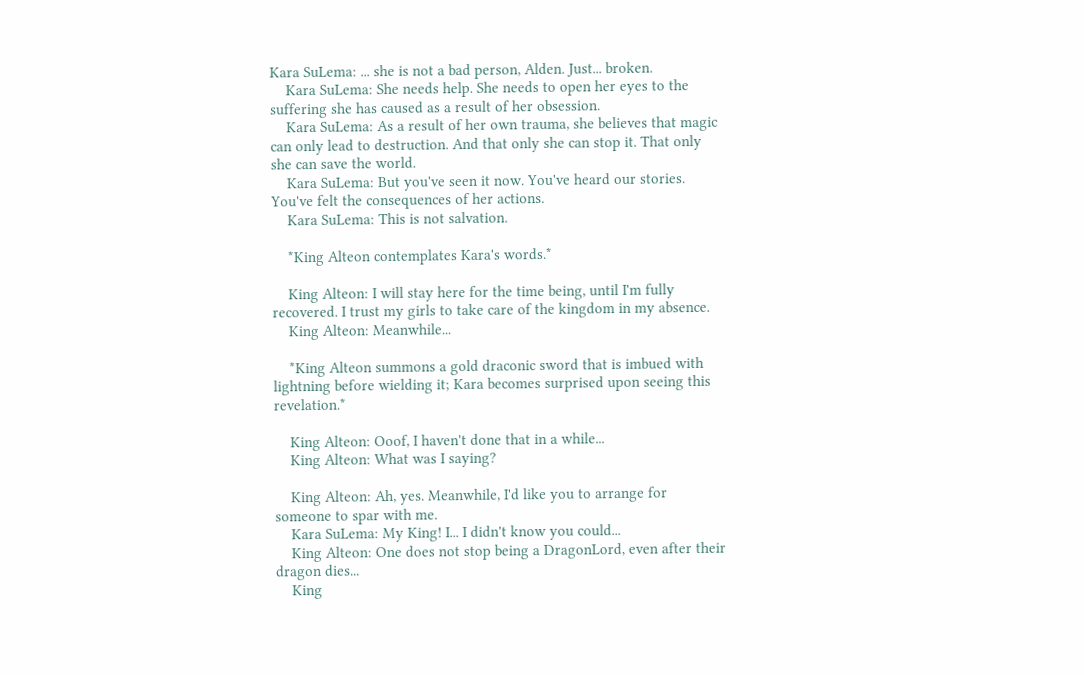Kara SuLema: ... she is not a bad person, Alden. Just... broken.
    Kara SuLema: She needs help. She needs to open her eyes to the suffering she has caused as a result of her obsession.
    Kara SuLema: As a result of her own trauma, she believes that magic can only lead to destruction. And that only she can stop it. That only she can save the world.
    Kara SuLema: But you've seen it now. You've heard our stories. You've felt the consequences of her actions.
    Kara SuLema: This is not salvation.

    *King Alteon contemplates Kara's words.*

    King Alteon: I will stay here for the time being, until I'm fully recovered. I trust my girls to take care of the kingdom in my absence.
    King Alteon: Meanwhile...

    *King Alteon summons a gold draconic sword that is imbued with lightning before wielding it; Kara becomes surprised upon seeing this revelation.*

    King Alteon: Ooof, I haven't done that in a while...
    King Alteon: What was I saying?

    King Alteon: Ah, yes. Meanwhile, I'd like you to arrange for someone to spar with me.
    Kara SuLema: My King! I... I didn't know you could...
    King Alteon: One does not stop being a DragonLord, even after their dragon dies...
    King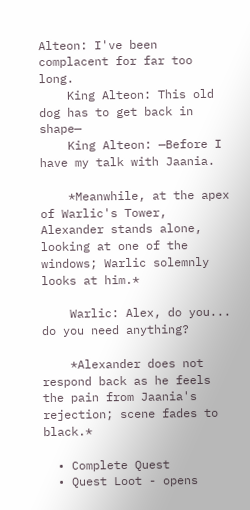Alteon: I've been complacent for far too long.
    King Alteon: This old dog has to get back in shape—
    King Alteon: —Before I have my talk with Jaania.

    *Meanwhile, at the apex of Warlic's Tower, Alexander stands alone, looking at one of the windows; Warlic solemnly looks at him.*

    Warlic: Alex, do you... do you need anything?

    *Alexander does not respond back as he feels the pain from Jaania's rejection; scene fades to black.*

  • Complete Quest
  • Quest Loot - opens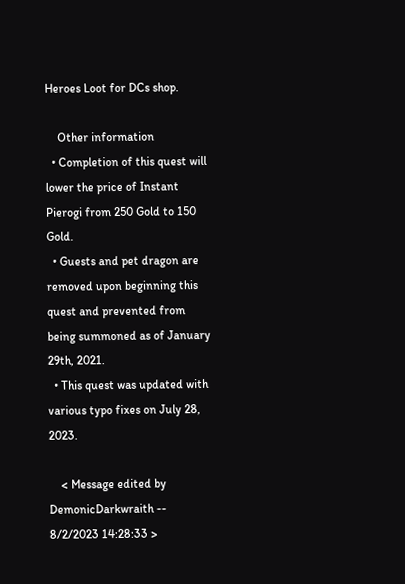Heroes Loot for DCs shop.

    Other information
  • Completion of this quest will lower the price of Instant Pierogi from 250 Gold to 150 Gold.
  • Guests and pet dragon are removed upon beginning this quest and prevented from being summoned as of January 29th, 2021.
  • This quest was updated with various typo fixes on July 28, 2023.

    < Message edited by DemonicDarkwraith -- 8/2/2023 14:28:33 >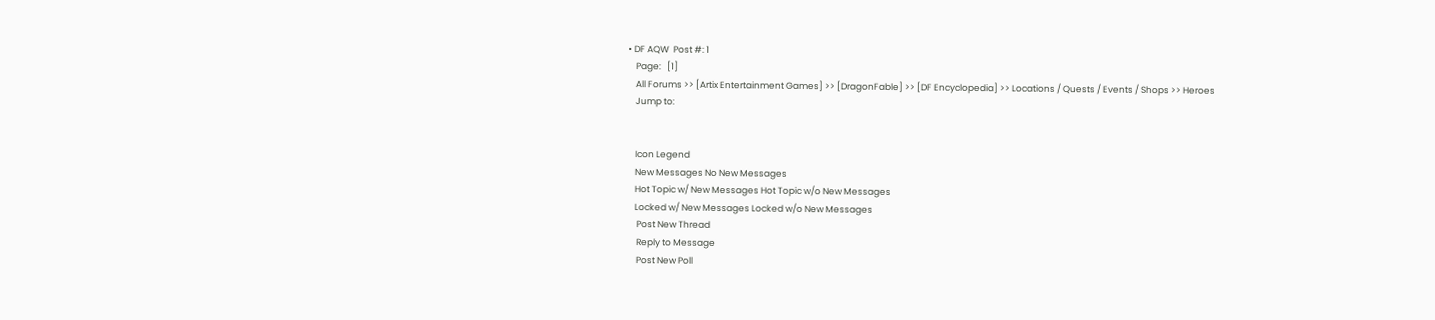• DF AQW  Post #: 1
    Page:   [1]
    All Forums >> [Artix Entertainment Games] >> [DragonFable] >> [DF Encyclopedia] >> Locations / Quests / Events / Shops >> Heroes
    Jump to:


    Icon Legend
    New Messages No New Messages
    Hot Topic w/ New Messages Hot Topic w/o New Messages
    Locked w/ New Messages Locked w/o New Messages
     Post New Thread
     Reply to Message
     Post New Poll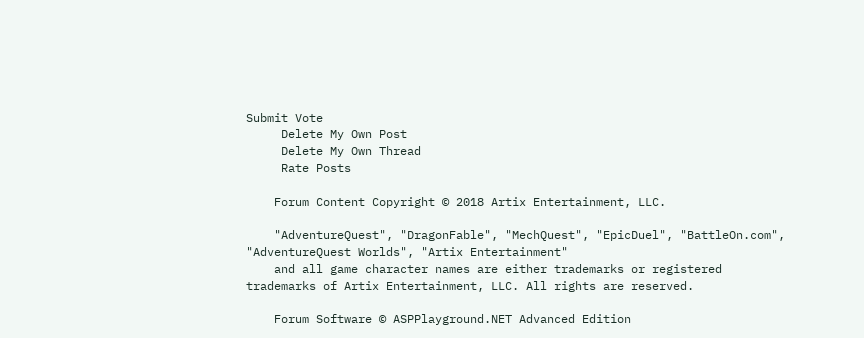Submit Vote
     Delete My Own Post
     Delete My Own Thread
     Rate Posts

    Forum Content Copyright © 2018 Artix Entertainment, LLC.

    "AdventureQuest", "DragonFable", "MechQuest", "EpicDuel", "BattleOn.com", "AdventureQuest Worlds", "Artix Entertainment"
    and all game character names are either trademarks or registered trademarks of Artix Entertainment, LLC. All rights are reserved.

    Forum Software © ASPPlayground.NET Advanced Edition